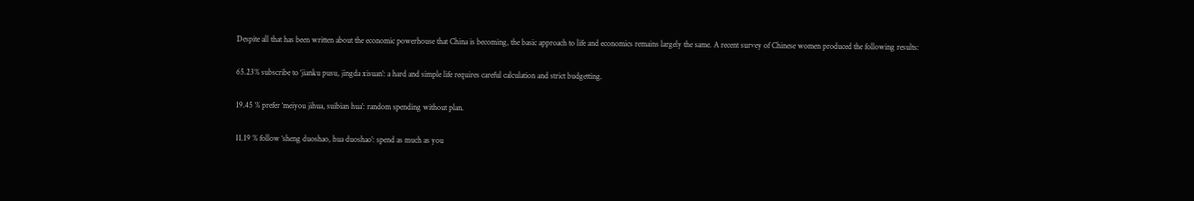Despite all that has been written about the economic powerhouse that China is becoming, the basic approach to life and economics remains largely the same. A recent survey of Chinese women produced the following results:

65.23% subscribe to ‘jianku pusu, jingda xisuan’: a hard and simple life requires careful calculation and strict budgetting.

19.45 % prefer ‘meiyou jihua, suibian hua’: random spending without plan.

11.19 % follow ‘sheng duoshao, hua duoshao’: spend as much as you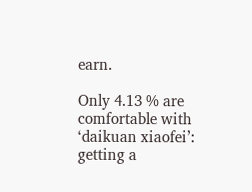earn.

Only 4.13 % are comfortable with ‘daikuan xiaofei’: getting a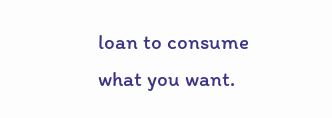loan to consume what you want.